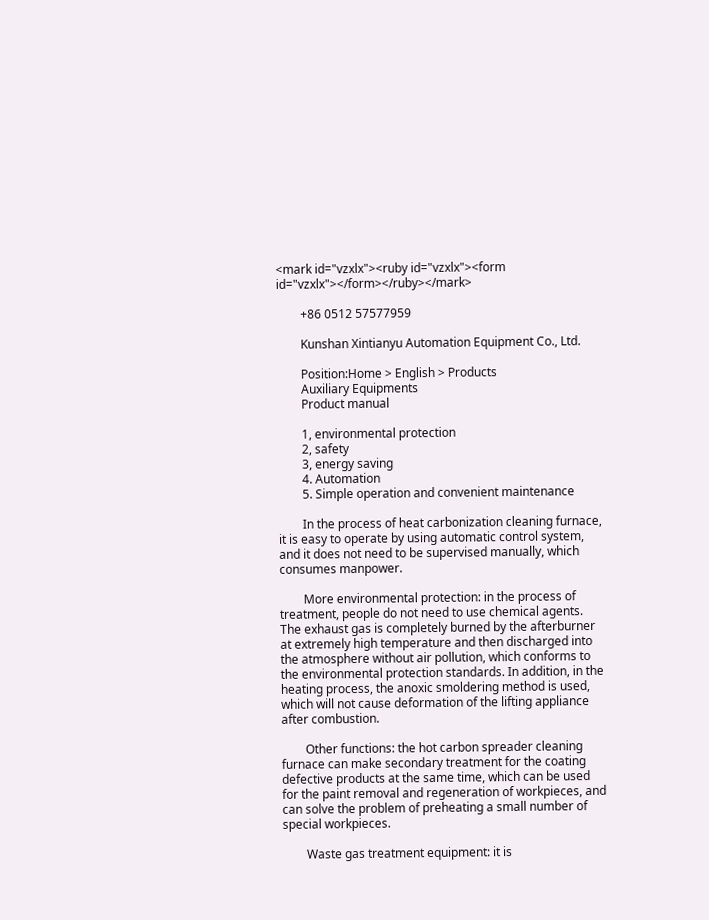<mark id="vzxlx"><ruby id="vzxlx"><form id="vzxlx"></form></ruby></mark>

        +86 0512 57577959

        Kunshan Xintianyu Automation Equipment Co., Ltd.

        Position:Home > English > Products
        Auxiliary Equipments
        Product manual

        1, environmental protection
        2, safety
        3, energy saving
        4. Automation
        5. Simple operation and convenient maintenance

        In the process of heat carbonization cleaning furnace, it is easy to operate by using automatic control system, and it does not need to be supervised manually, which consumes manpower.

        More environmental protection: in the process of treatment, people do not need to use chemical agents. The exhaust gas is completely burned by the afterburner at extremely high temperature and then discharged into the atmosphere without air pollution, which conforms to the environmental protection standards. In addition, in the heating process, the anoxic smoldering method is used, which will not cause deformation of the lifting appliance after combustion.

        Other functions: the hot carbon spreader cleaning furnace can make secondary treatment for the coating defective products at the same time, which can be used for the paint removal and regeneration of workpieces, and can solve the problem of preheating a small number of special workpieces.

        Waste gas treatment equipment: it is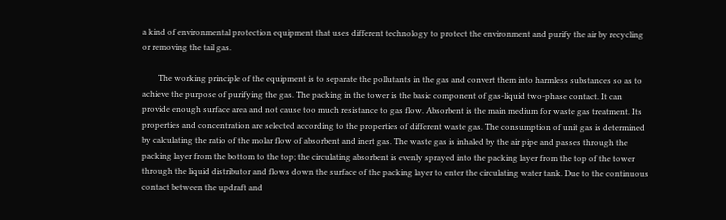a kind of environmental protection equipment that uses different technology to protect the environment and purify the air by recycling or removing the tail gas.

        The working principle of the equipment is to separate the pollutants in the gas and convert them into harmless substances so as to achieve the purpose of purifying the gas. The packing in the tower is the basic component of gas-liquid two-phase contact. It can provide enough surface area and not cause too much resistance to gas flow. Absorbent is the main medium for waste gas treatment. Its properties and concentration are selected according to the properties of different waste gas. The consumption of unit gas is determined by calculating the ratio of the molar flow of absorbent and inert gas. The waste gas is inhaled by the air pipe and passes through the packing layer from the bottom to the top; the circulating absorbent is evenly sprayed into the packing layer from the top of the tower through the liquid distributor and flows down the surface of the packing layer to enter the circulating water tank. Due to the continuous contact between the updraft and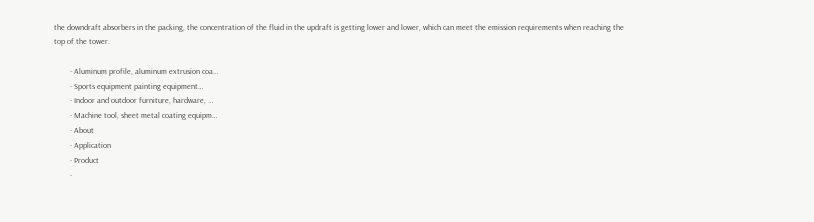the downdraft absorbers in the packing, the concentration of the fluid in the updraft is getting lower and lower, which can meet the emission requirements when reaching the top of the tower.

        · Aluminum profile, aluminum extrusion coa…
        · Sports equipment painting equipment…
        · Indoor and outdoor furniture, hardware, …
        · Machine tool, sheet metal coating equipm…
        · About
        · Application
        · Product
        ·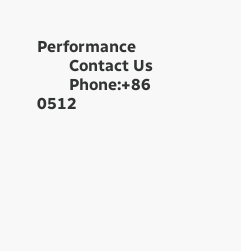Performance
        Contact Us
        Phone:+86 0512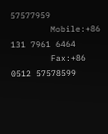57577959
        Mobile:+86 131 7961 6464
        Fax:+86 0512 57578599